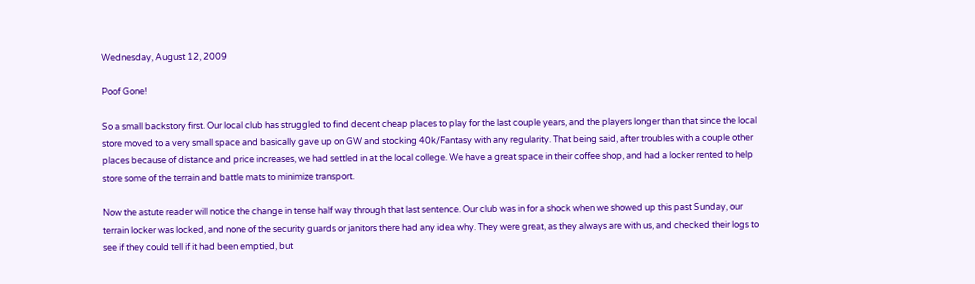Wednesday, August 12, 2009

Poof Gone!

So a small backstory first. Our local club has struggled to find decent cheap places to play for the last couple years, and the players longer than that since the local store moved to a very small space and basically gave up on GW and stocking 40k/Fantasy with any regularity. That being said, after troubles with a couple other places because of distance and price increases, we had settled in at the local college. We have a great space in their coffee shop, and had a locker rented to help store some of the terrain and battle mats to minimize transport.

Now the astute reader will notice the change in tense half way through that last sentence. Our club was in for a shock when we showed up this past Sunday, our terrain locker was locked, and none of the security guards or janitors there had any idea why. They were great, as they always are with us, and checked their logs to see if they could tell if it had been emptied, but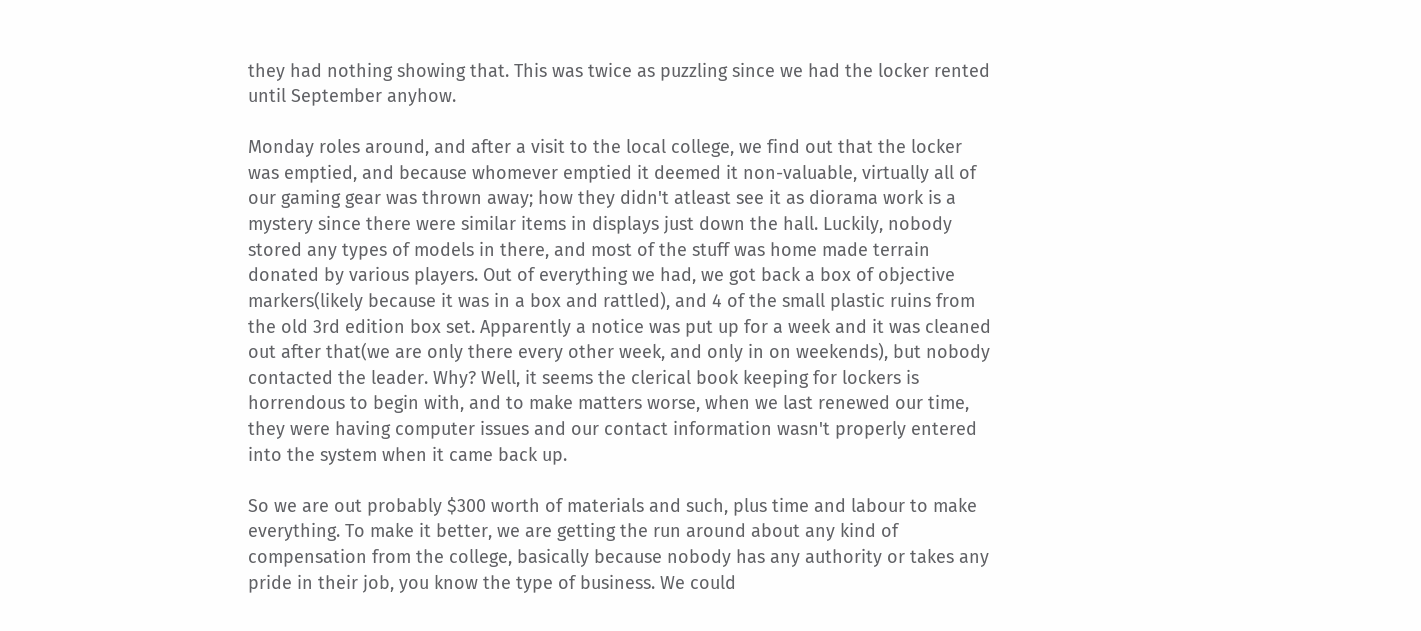they had nothing showing that. This was twice as puzzling since we had the locker rented until September anyhow.

Monday roles around, and after a visit to the local college, we find out that the locker was emptied, and because whomever emptied it deemed it non-valuable, virtually all of our gaming gear was thrown away; how they didn't atleast see it as diorama work is a mystery since there were similar items in displays just down the hall. Luckily, nobody stored any types of models in there, and most of the stuff was home made terrain donated by various players. Out of everything we had, we got back a box of objective markers(likely because it was in a box and rattled), and 4 of the small plastic ruins from the old 3rd edition box set. Apparently a notice was put up for a week and it was cleaned out after that(we are only there every other week, and only in on weekends), but nobody contacted the leader. Why? Well, it seems the clerical book keeping for lockers is horrendous to begin with, and to make matters worse, when we last renewed our time, they were having computer issues and our contact information wasn't properly entered into the system when it came back up.

So we are out probably $300 worth of materials and such, plus time and labour to make everything. To make it better, we are getting the run around about any kind of compensation from the college, basically because nobody has any authority or takes any pride in their job, you know the type of business. We could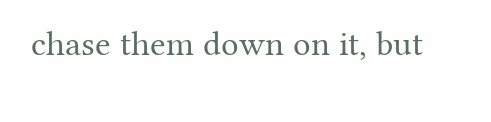chase them down on it, but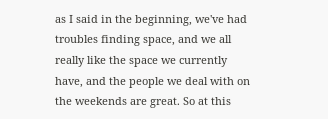as I said in the beginning, we've had troubles finding space, and we all really like the space we currently have, and the people we deal with on the weekends are great. So at this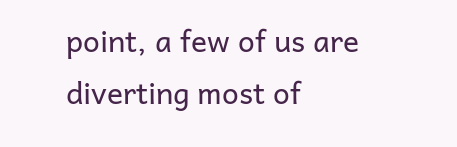point, a few of us are diverting most of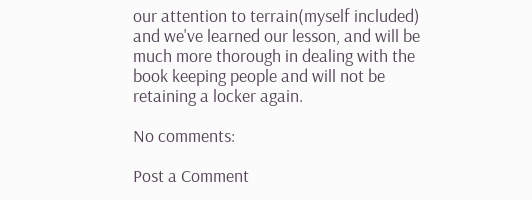our attention to terrain(myself included) and we've learned our lesson, and will be much more thorough in dealing with the book keeping people and will not be retaining a locker again.

No comments:

Post a Comment